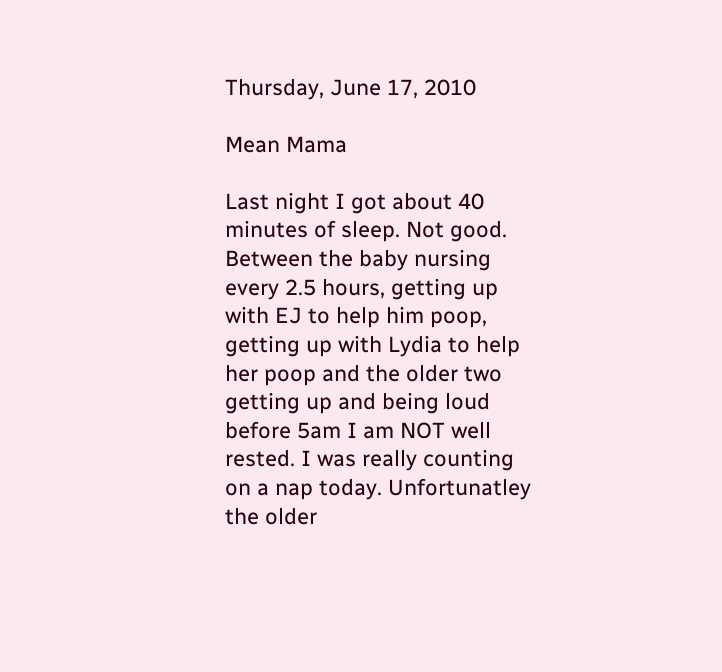Thursday, June 17, 2010

Mean Mama

Last night I got about 40 minutes of sleep. Not good. Between the baby nursing every 2.5 hours, getting up with EJ to help him poop, getting up with Lydia to help her poop and the older two getting up and being loud before 5am I am NOT well rested. I was really counting on a nap today. Unfortunatley the older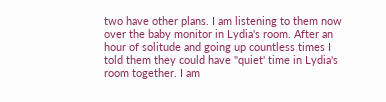two have other plans. I am listening to them now over the baby monitor in Lydia's room. After an hour of solitude and going up countless times I told them they could have "quiet' time in Lydia's room together. I am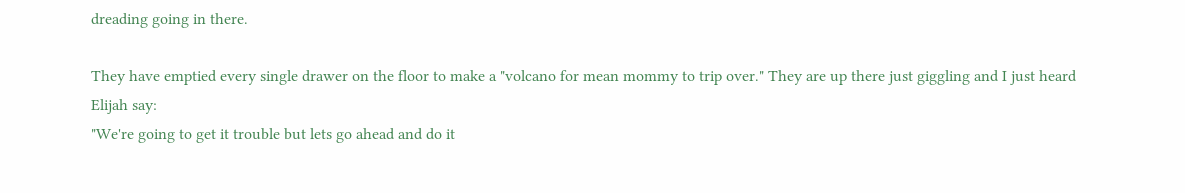dreading going in there.

They have emptied every single drawer on the floor to make a "volcano for mean mommy to trip over." They are up there just giggling and I just heard Elijah say:
"We're going to get it trouble but lets go ahead and do it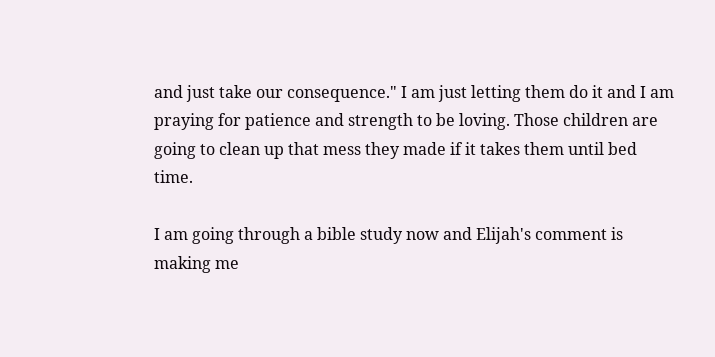and just take our consequence." I am just letting them do it and I am praying for patience and strength to be loving. Those children are going to clean up that mess they made if it takes them until bed time.

I am going through a bible study now and Elijah's comment is making me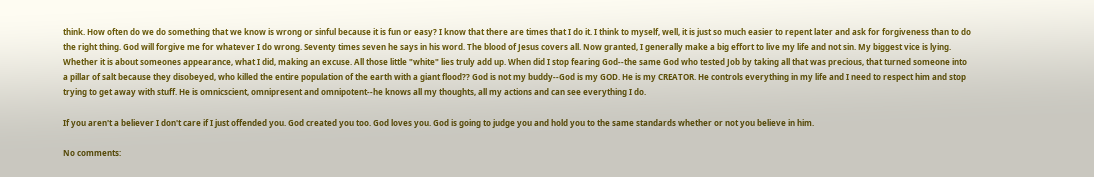think. How often do we do something that we know is wrong or sinful because it is fun or easy? I know that there are times that I do it. I think to myself, well, it is just so much easier to repent later and ask for forgiveness than to do the right thing. God will forgive me for whatever I do wrong. Seventy times seven he says in his word. The blood of Jesus covers all. Now granted, I generally make a big effort to live my life and not sin. My biggest vice is lying. Whether it is about someones appearance, what I did, making an excuse. All those little "white" lies truly add up. When did I stop fearing God--the same God who tested Job by taking all that was precious, that turned someone into a pillar of salt because they disobeyed, who killed the entire population of the earth with a giant flood?? God is not my buddy--God is my GOD. He is my CREATOR. He controls everything in my life and I need to respect him and stop trying to get away with stuff. He is omnicscient, omnipresent and omnipotent--he knows all my thoughts, all my actions and can see everything I do.

If you aren't a believer I don't care if I just offended you. God created you too. God loves you. God is going to judge you and hold you to the same standards whether or not you believe in him.

No comments: